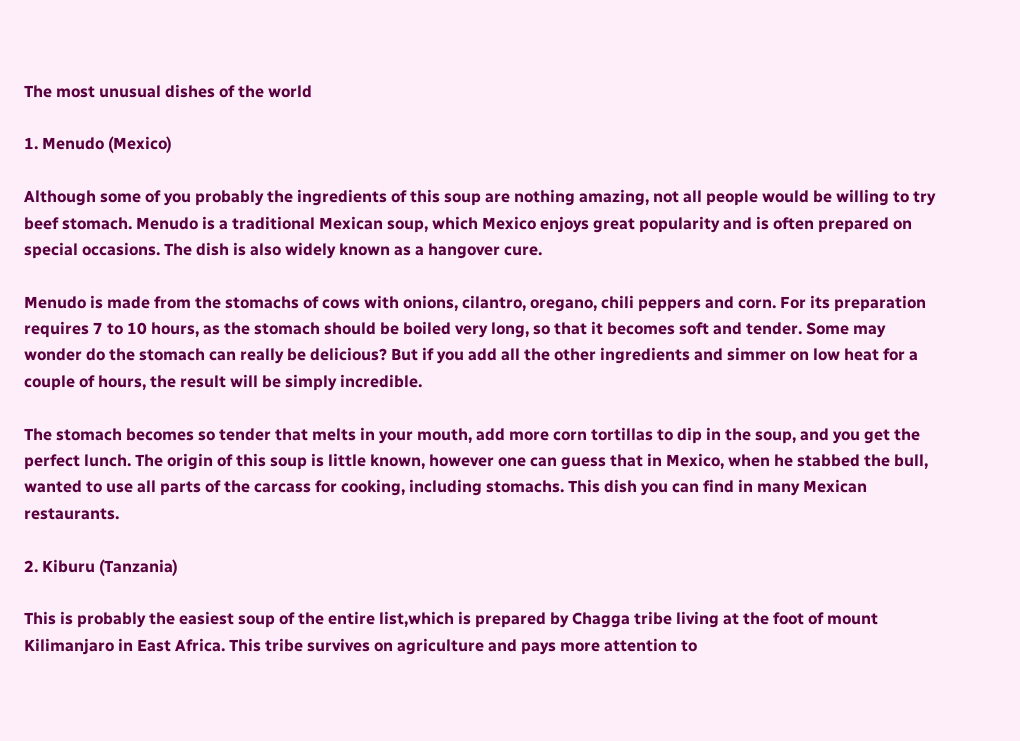The most unusual dishes of the world

1. Menudo (Mexico)

Although some of you probably the ingredients of this soup are nothing amazing, not all people would be willing to try beef stomach. Menudo is a traditional Mexican soup, which Mexico enjoys great popularity and is often prepared on special occasions. The dish is also widely known as a hangover cure.

Menudo is made from the stomachs of cows with onions, cilantro, oregano, chili peppers and corn. For its preparation requires 7 to 10 hours, as the stomach should be boiled very long, so that it becomes soft and tender. Some may wonder do the stomach can really be delicious? But if you add all the other ingredients and simmer on low heat for a couple of hours, the result will be simply incredible.

The stomach becomes so tender that melts in your mouth, add more corn tortillas to dip in the soup, and you get the perfect lunch. The origin of this soup is little known, however one can guess that in Mexico, when he stabbed the bull, wanted to use all parts of the carcass for cooking, including stomachs. This dish you can find in many Mexican restaurants.

2. Kiburu (Tanzania)

This is probably the easiest soup of the entire list,which is prepared by Chagga tribe living at the foot of mount Kilimanjaro in East Africa. This tribe survives on agriculture and pays more attention to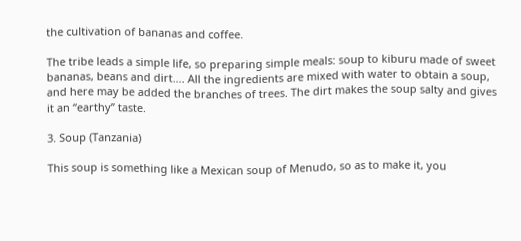the cultivation of bananas and coffee.

The tribe leads a simple life, so preparing simple meals: soup to kiburu made of sweet bananas, beans and dirt…. All the ingredients are mixed with water to obtain a soup, and here may be added the branches of trees. The dirt makes the soup salty and gives it an “earthy” taste.

3. Soup (Tanzania)

This soup is something like a Mexican soup of Menudo, so as to make it, you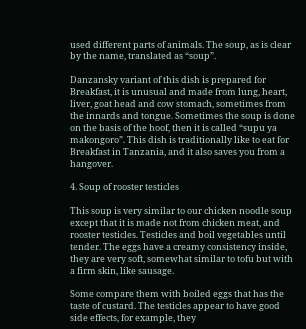used different parts of animals. The soup, as is clear by the name, translated as “soup”.

Danzansky variant of this dish is prepared for Breakfast, it is unusual and made from lung, heart, liver, goat head and cow stomach, sometimes from the innards and tongue. Sometimes the soup is done on the basis of the hoof, then it is called “supu ya makongoro”. This dish is traditionally like to eat for Breakfast in Tanzania, and it also saves you from a hangover.

4. Soup of rooster testicles

This soup is very similar to our chicken noodle soup except that it is made not from chicken meat, and rooster testicles. Testicles and boil vegetables until tender. The eggs have a creamy consistency inside, they are very soft, somewhat similar to tofu but with a firm skin, like sausage.

Some compare them with boiled eggs that has the taste of custard. The testicles appear to have good side effects, for example, they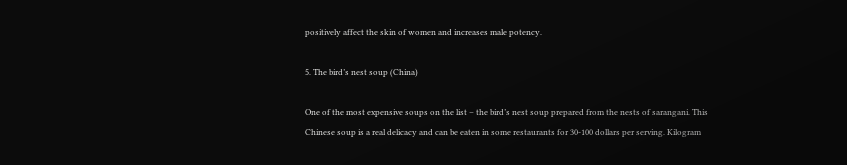positively affect the skin of women and increases male potency.

5. The bird’s nest soup (China)

One of the most expensive soups on the list – the bird’s nest soup prepared from the nests of sarangani. This Chinese soup is a real delicacy and can be eaten in some restaurants for 30-100 dollars per serving. Kilogram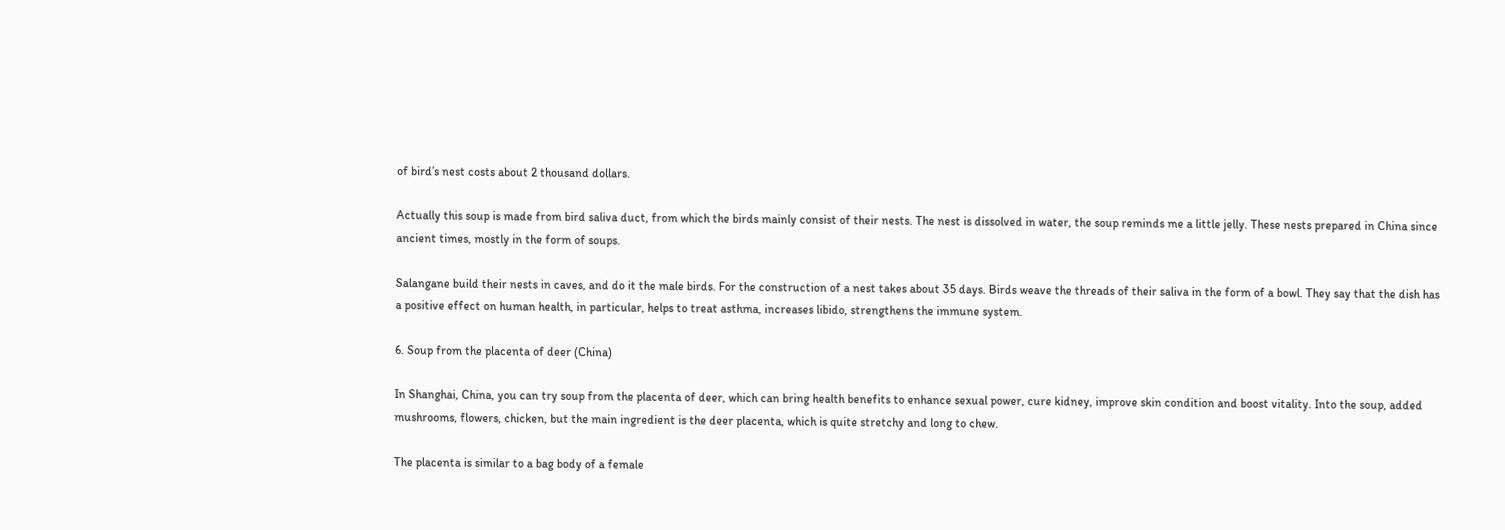of bird’s nest costs about 2 thousand dollars.

Actually this soup is made from bird saliva duct, from which the birds mainly consist of their nests. The nest is dissolved in water, the soup reminds me a little jelly. These nests prepared in China since ancient times, mostly in the form of soups.

Salangane build their nests in caves, and do it the male birds. For the construction of a nest takes about 35 days. Birds weave the threads of their saliva in the form of a bowl. They say that the dish has a positive effect on human health, in particular, helps to treat asthma, increases libido, strengthens the immune system.

6. Soup from the placenta of deer (China)

In Shanghai, China, you can try soup from the placenta of deer, which can bring health benefits to enhance sexual power, cure kidney, improve skin condition and boost vitality. Into the soup, added mushrooms, flowers, chicken, but the main ingredient is the deer placenta, which is quite stretchy and long to chew.

The placenta is similar to a bag body of a female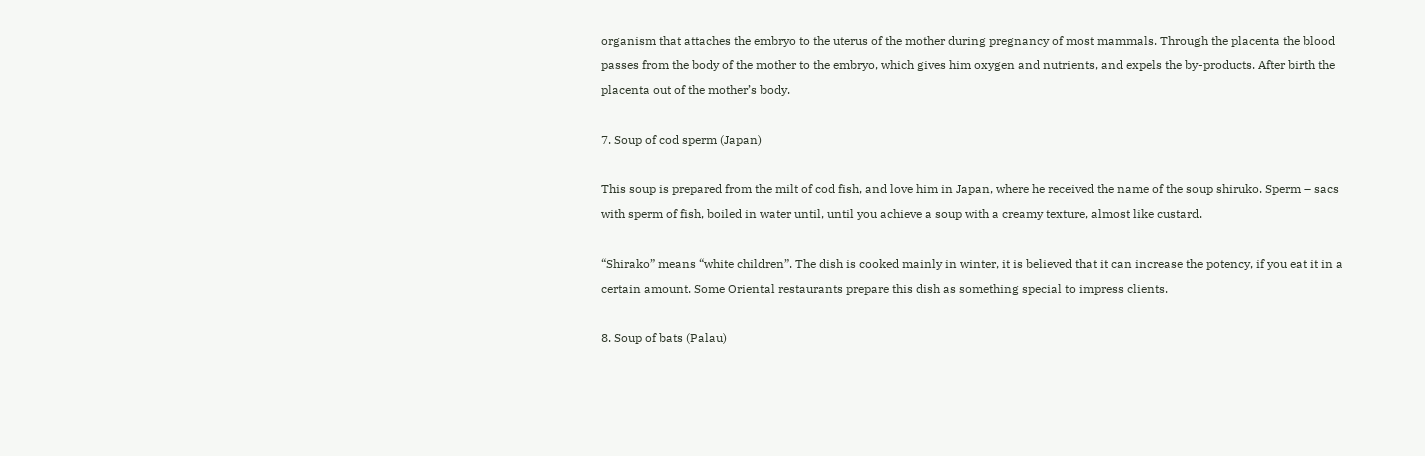organism that attaches the embryo to the uterus of the mother during pregnancy of most mammals. Through the placenta the blood passes from the body of the mother to the embryo, which gives him oxygen and nutrients, and expels the by-products. After birth the placenta out of the mother’s body.

7. Soup of cod sperm (Japan)

This soup is prepared from the milt of cod fish, and love him in Japan, where he received the name of the soup shiruko. Sperm – sacs with sperm of fish, boiled in water until, until you achieve a soup with a creamy texture, almost like custard.

“Shirako” means “white children”. The dish is cooked mainly in winter, it is believed that it can increase the potency, if you eat it in a certain amount. Some Oriental restaurants prepare this dish as something special to impress clients.

8. Soup of bats (Palau)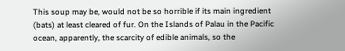This soup may be, would not be so horrible if its main ingredient (bats) at least cleared of fur. On the Islands of Palau in the Pacific ocean, apparently, the scarcity of edible animals, so the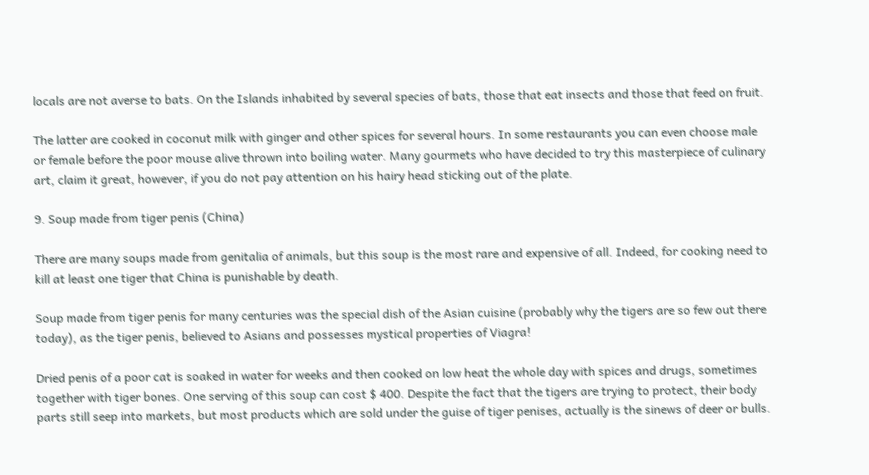locals are not averse to bats. On the Islands inhabited by several species of bats, those that eat insects and those that feed on fruit.

The latter are cooked in coconut milk with ginger and other spices for several hours. In some restaurants you can even choose male or female before the poor mouse alive thrown into boiling water. Many gourmets who have decided to try this masterpiece of culinary art, claim it great, however, if you do not pay attention on his hairy head sticking out of the plate.

9. Soup made from tiger penis (China)

There are many soups made from genitalia of animals, but this soup is the most rare and expensive of all. Indeed, for cooking need to kill at least one tiger that China is punishable by death.

Soup made from tiger penis for many centuries was the special dish of the Asian cuisine (probably why the tigers are so few out there today), as the tiger penis, believed to Asians and possesses mystical properties of Viagra!

Dried penis of a poor cat is soaked in water for weeks and then cooked on low heat the whole day with spices and drugs, sometimes together with tiger bones. One serving of this soup can cost $ 400. Despite the fact that the tigers are trying to protect, their body parts still seep into markets, but most products which are sold under the guise of tiger penises, actually is the sinews of deer or bulls.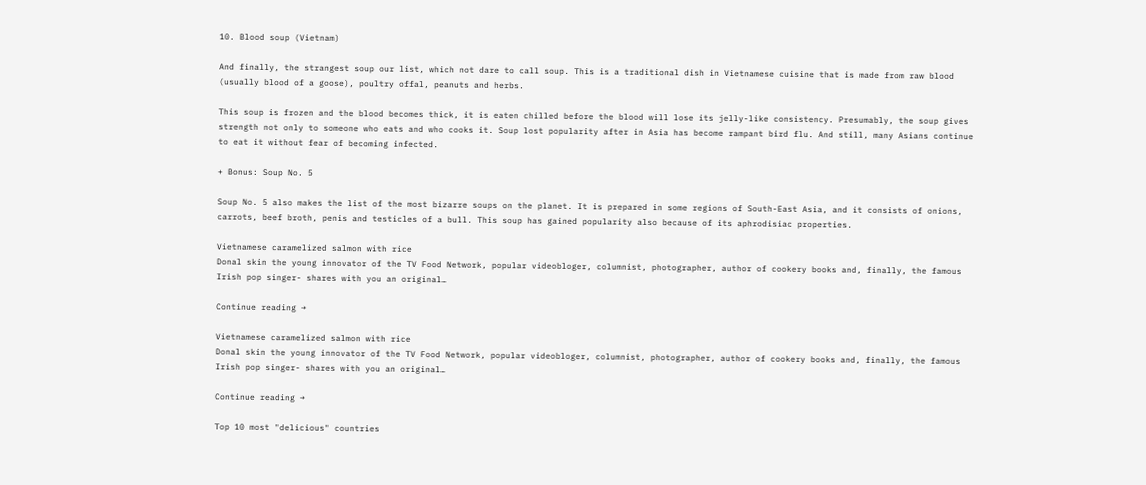10. Blood soup (Vietnam)

And finally, the strangest soup our list, which not dare to call soup. This is a traditional dish in Vietnamese cuisine that is made from raw blood (usually blood of a goose), poultry offal, peanuts and herbs.

This soup is frozen and the blood becomes thick, it is eaten chilled before the blood will lose its jelly-like consistency. Presumably, the soup gives strength not only to someone who eats and who cooks it. Soup lost popularity after in Asia has become rampant bird flu. And still, many Asians continue to eat it without fear of becoming infected.

+ Bonus: Soup No. 5

Soup No. 5 also makes the list of the most bizarre soups on the planet. It is prepared in some regions of South-East Asia, and it consists of onions, carrots, beef broth, penis and testicles of a bull. This soup has gained popularity also because of its aphrodisiac properties.

Vietnamese caramelized salmon with rice
Donal skin the young innovator of the TV Food Network, popular videobloger, columnist, photographer, author of cookery books and, finally, the famous Irish pop singer- shares with you an original…

Continue reading →

Vietnamese caramelized salmon with rice
Donal skin the young innovator of the TV Food Network, popular videobloger, columnist, photographer, author of cookery books and, finally, the famous Irish pop singer- shares with you an original…

Continue reading →

Top 10 most "delicious" countries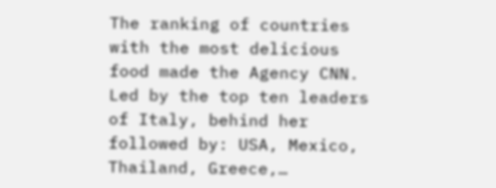The ranking of countries with the most delicious food made the Agency CNN. Led by the top ten leaders of Italy, behind her followed by: USA, Mexico, Thailand, Greece,…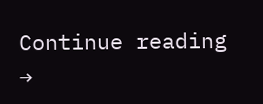Continue reading →